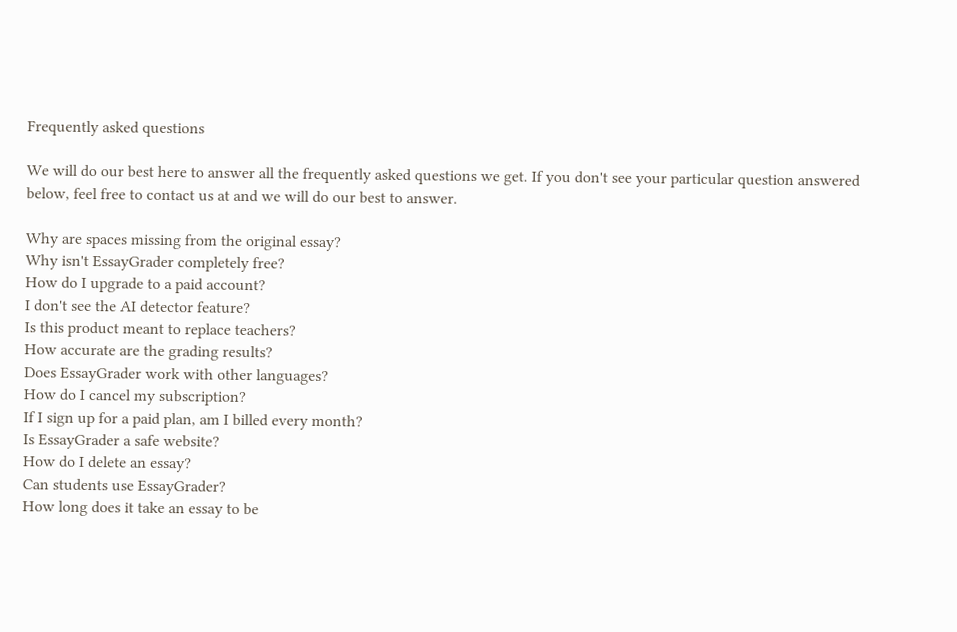Frequently asked questions

We will do our best here to answer all the frequently asked questions we get. If you don't see your particular question answered below, feel free to contact us at and we will do our best to answer.

Why are spaces missing from the original essay?
Why isn't EssayGrader completely free?
How do I upgrade to a paid account?
I don't see the AI detector feature?
Is this product meant to replace teachers?
How accurate are the grading results?
Does EssayGrader work with other languages?
How do I cancel my subscription?
If I sign up for a paid plan, am I billed every month?
Is EssayGrader a safe website?
How do I delete an essay?
Can students use EssayGrader?
How long does it take an essay to be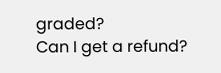graded?
Can I get a refund?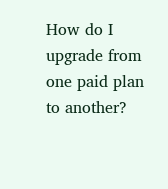How do I upgrade from one paid plan to another?